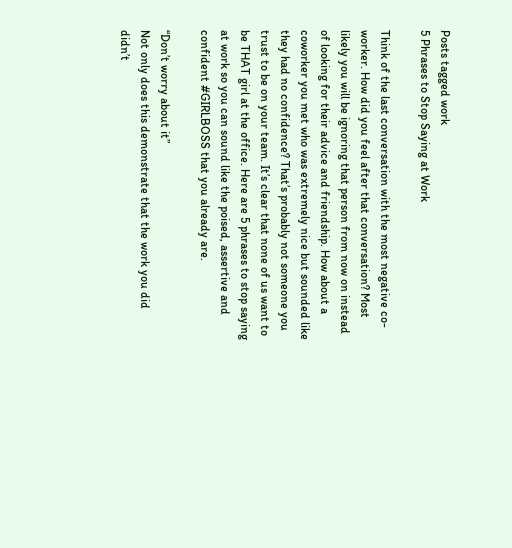Posts tagged work
5 Phrases to Stop Saying at Work

Think of the last conversation with the most negative co-worker. How did you feel after that conversation? Most likely you will be ignoring that person from now on instead of looking for their advice and friendship. How about a coworker you met who was extremely nice but sounded like they had no confidence? That’s probably not someone you trust to be on your team. It’s clear that none of us want to be THAT girl at the office. Here are 5 phrases to stop saying at work so you can sound like the poised, assertive and confident #GIRLBOSS that you already are.

“Don’t worry about it”
Not only does this demonstrate that the work you did didn’t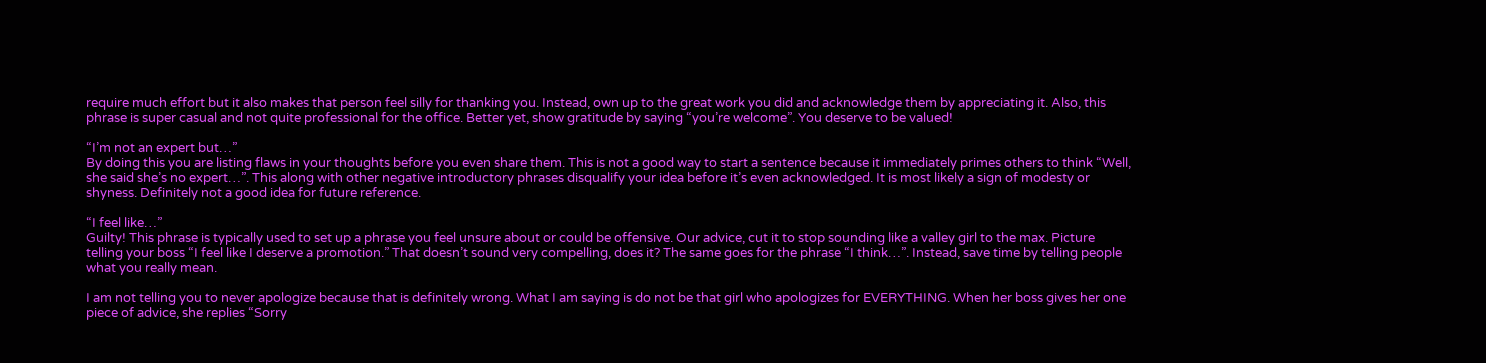require much effort but it also makes that person feel silly for thanking you. Instead, own up to the great work you did and acknowledge them by appreciating it. Also, this phrase is super casual and not quite professional for the office. Better yet, show gratitude by saying “you’re welcome”. You deserve to be valued!

“I’m not an expert but…”
By doing this you are listing flaws in your thoughts before you even share them. This is not a good way to start a sentence because it immediately primes others to think “Well, she said she’s no expert…”. This along with other negative introductory phrases disqualify your idea before it’s even acknowledged. It is most likely a sign of modesty or shyness. Definitely not a good idea for future reference.

“I feel like…”
Guilty! This phrase is typically used to set up a phrase you feel unsure about or could be offensive. Our advice, cut it to stop sounding like a valley girl to the max. Picture telling your boss “I feel like I deserve a promotion.” That doesn’t sound very compelling, does it? The same goes for the phrase “I think…”. Instead, save time by telling people what you really mean.

I am not telling you to never apologize because that is definitely wrong. What I am saying is do not be that girl who apologizes for EVERYTHING. When her boss gives her one piece of advice, she replies “Sorry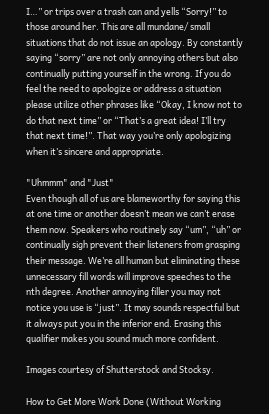I…” or trips over a trash can and yells “Sorry!” to those around her. This are all mundane/ small situations that do not issue an apology. By constantly saying “sorry” are not only annoying others but also continually putting yourself in the wrong. If you do feel the need to apologize or address a situation please utilize other phrases like “Okay, I know not to do that next time” or “That’s a great idea! I’ll try that next time!”. That way you’re only apologizing when it’s sincere and appropriate.

"Uhmmm" and "Just"
Even though all of us are blameworthy for saying this at one time or another doesn’t mean we can’t erase them now. Speakers who routinely say “um”, “uh” or continually sigh prevent their listeners from grasping their message. We’re all human but eliminating these unnecessary fill words will improve speeches to the nth degree. Another annoying filler you may not notice you use is “just”. It may sounds respectful but it always put you in the inferior end. Erasing this qualifier makes you sound much more confident.

Images courtesy of Shutterstock and Stocksy.

How to Get More Work Done (Without Working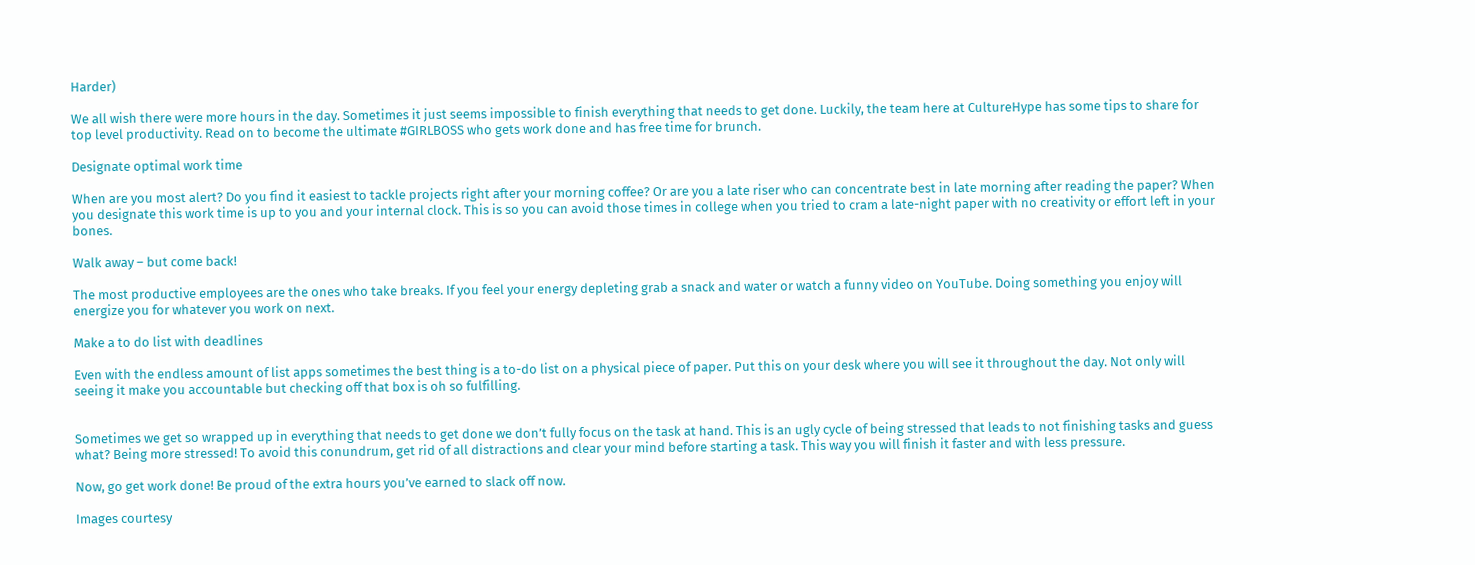Harder)

We all wish there were more hours in the day. Sometimes it just seems impossible to finish everything that needs to get done. Luckily, the team here at CultureHype has some tips to share for top level productivity. Read on to become the ultimate #GIRLBOSS who gets work done and has free time for brunch.

Designate optimal work time

When are you most alert? Do you find it easiest to tackle projects right after your morning coffee? Or are you a late riser who can concentrate best in late morning after reading the paper? When you designate this work time is up to you and your internal clock. This is so you can avoid those times in college when you tried to cram a late-night paper with no creativity or effort left in your bones.

Walk away – but come back!

The most productive employees are the ones who take breaks. If you feel your energy depleting grab a snack and water or watch a funny video on YouTube. Doing something you enjoy will energize you for whatever you work on next.

Make a to do list with deadlines

Even with the endless amount of list apps sometimes the best thing is a to-do list on a physical piece of paper. Put this on your desk where you will see it throughout the day. Not only will seeing it make you accountable but checking off that box is oh so fulfilling.


Sometimes we get so wrapped up in everything that needs to get done we don’t fully focus on the task at hand. This is an ugly cycle of being stressed that leads to not finishing tasks and guess what? Being more stressed! To avoid this conundrum, get rid of all distractions and clear your mind before starting a task. This way you will finish it faster and with less pressure.

Now, go get work done! Be proud of the extra hours you’ve earned to slack off now.

Images courtesy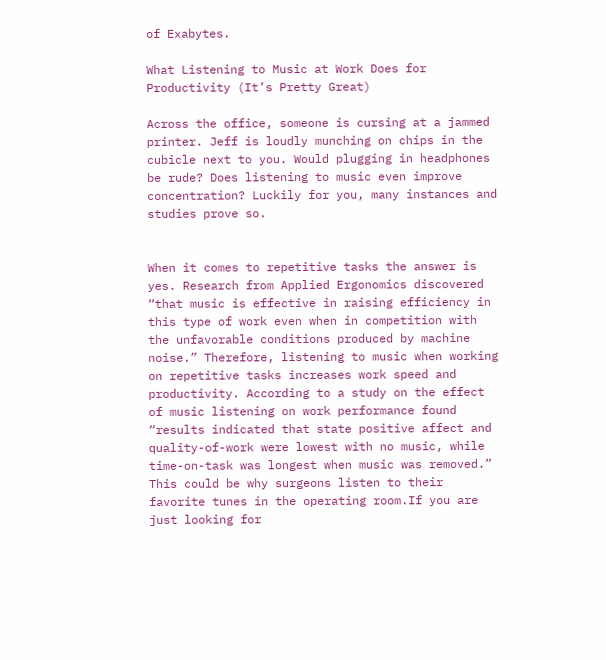of Exabytes.

What Listening to Music at Work Does for Productivity (It’s Pretty Great)

Across the office, someone is cursing at a jammed printer. Jeff is loudly munching on chips in the cubicle next to you. Would plugging in headphones be rude? Does listening to music even improve concentration? Luckily for you, many instances and studies prove so.


When it comes to repetitive tasks the answer is yes. Research from Applied Ergonomics discovered “that music is effective in raising efficiency in this type of work even when in competition with the unfavorable conditions produced by machine noise.” Therefore, listening to music when working on repetitive tasks increases work speed and productivity. According to a study on the effect of music listening on work performance found “results indicated that state positive affect and quality-of-work were lowest with no music, while time-on-task was longest when music was removed.” This could be why surgeons listen to their favorite tunes in the operating room.If you are just looking for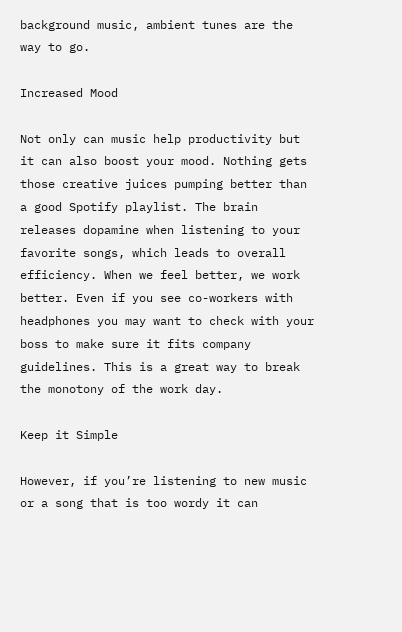background music, ambient tunes are the way to go.

Increased Mood

Not only can music help productivity but it can also boost your mood. Nothing gets those creative juices pumping better than a good Spotify playlist. The brain releases dopamine when listening to your favorite songs, which leads to overall efficiency. When we feel better, we work better. Even if you see co-workers with headphones you may want to check with your boss to make sure it fits company guidelines. This is a great way to break the monotony of the work day.

Keep it Simple

However, if you’re listening to new music or a song that is too wordy it can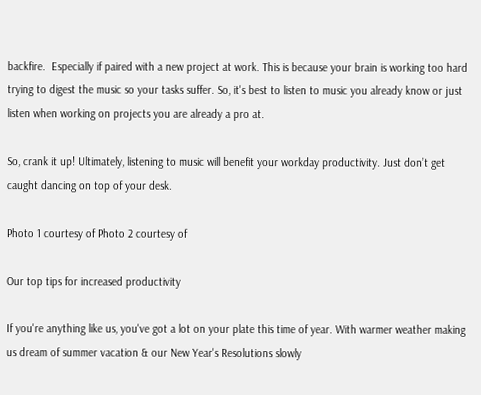backfire.  Especially if paired with a new project at work. This is because your brain is working too hard trying to digest the music so your tasks suffer. So, it's best to listen to music you already know or just listen when working on projects you are already a pro at.

So, crank it up! Ultimately, listening to music will benefit your workday productivity. Just don’t get caught dancing on top of your desk.

Photo 1 courtesy of Photo 2 courtesy of

Our top tips for increased productivity

If you're anything like us, you've got a lot on your plate this time of year. With warmer weather making us dream of summer vacation & our New Year's Resolutions slowly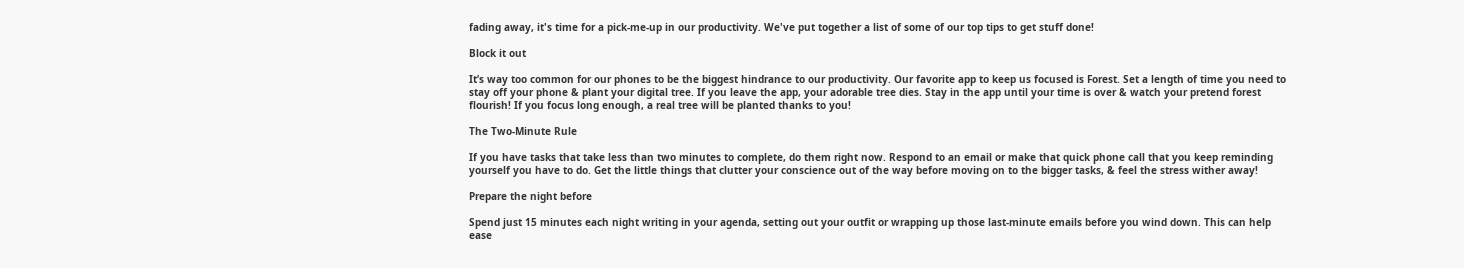fading away, it's time for a pick-me-up in our productivity. We've put together a list of some of our top tips to get stuff done!

Block it out

It’s way too common for our phones to be the biggest hindrance to our productivity. Our favorite app to keep us focused is Forest. Set a length of time you need to stay off your phone & plant your digital tree. If you leave the app, your adorable tree dies. Stay in the app until your time is over & watch your pretend forest flourish! If you focus long enough, a real tree will be planted thanks to you!

The Two-Minute Rule

If you have tasks that take less than two minutes to complete, do them right now. Respond to an email or make that quick phone call that you keep reminding yourself you have to do. Get the little things that clutter your conscience out of the way before moving on to the bigger tasks, & feel the stress wither away!

Prepare the night before

Spend just 15 minutes each night writing in your agenda, setting out your outfit or wrapping up those last-minute emails before you wind down. This can help ease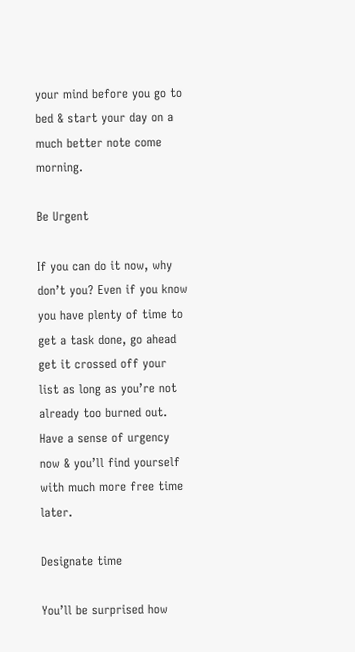your mind before you go to bed & start your day on a much better note come morning.

Be Urgent

If you can do it now, why don’t you? Even if you know you have plenty of time to get a task done, go ahead get it crossed off your list as long as you’re not already too burned out. Have a sense of urgency now & you’ll find yourself with much more free time later.

Designate time

You’ll be surprised how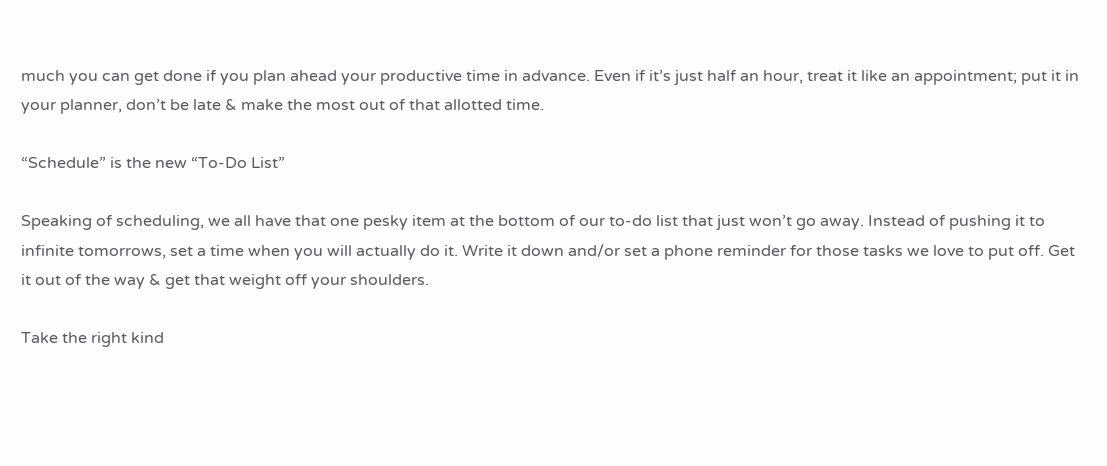much you can get done if you plan ahead your productive time in advance. Even if it’s just half an hour, treat it like an appointment; put it in your planner, don’t be late & make the most out of that allotted time.

“Schedule” is the new “To-Do List”

Speaking of scheduling, we all have that one pesky item at the bottom of our to-do list that just won’t go away. Instead of pushing it to infinite tomorrows, set a time when you will actually do it. Write it down and/or set a phone reminder for those tasks we love to put off. Get it out of the way & get that weight off your shoulders.

Take the right kind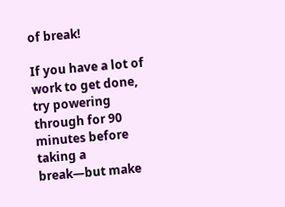of break!

If you have a lot of work to get done, try powering through for 90 minutes before taking a break—but make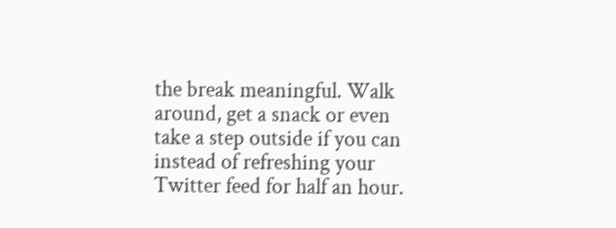the break meaningful. Walk around, get a snack or even take a step outside if you can instead of refreshing your Twitter feed for half an hour.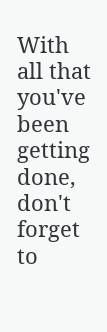With all that you've been getting done, don't forget to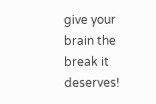give your brain the break it deserves!